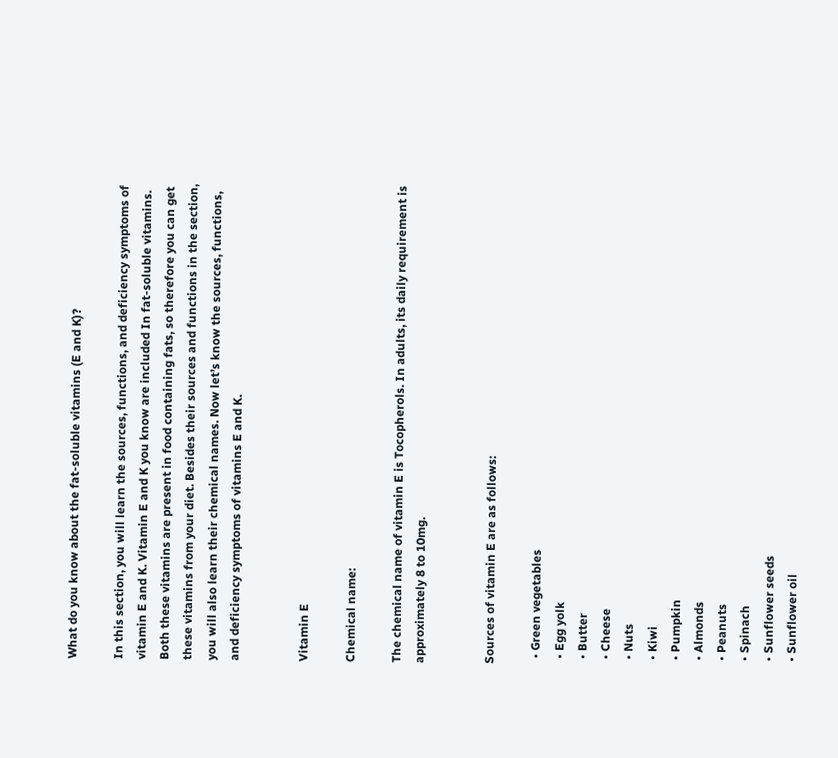What do you know about the fat-soluble vitamins (E and K)?

In this section, you will learn the sources, functions, and deficiency symptoms of vitamin E and K. Vitamin E and K you know are included In fat-soluble vitamins. Both these vitamins are present in food containing fats, so therefore you can get these vitamins from your diet. Besides their sources and functions in the section, you will also learn their chemical names. Now let’s know the sources, functions, and deficiency symptoms of vitamins E and K.


Vitamin E

Chemical name:

The chemical name of vitamin E is Tocopherols. In adults, its daily requirement is approximately 8 to 10mg.


Sources of vitamin E are as follows:

  • Green vegetables
  • Egg yolk
  • Butter
  • Cheese
  • Nuts
  • Kiwi
  • Pumpkin
  • Almonds
  • Peanuts
  • Spinach
  • Sunflower seeds
  • Sunflower oil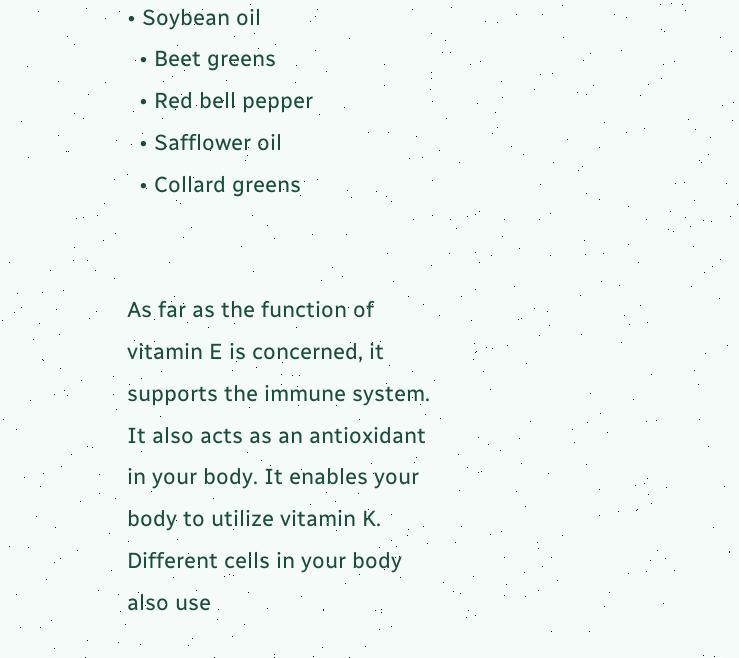• Soybean oil
  • Beet greens
  • Red bell pepper
  • Safflower oil
  • Collard greens


As far as the function of vitamin E is concerned, it supports the immune system. It also acts as an antioxidant in your body. It enables your body to utilize vitamin K. Different cells in your body also use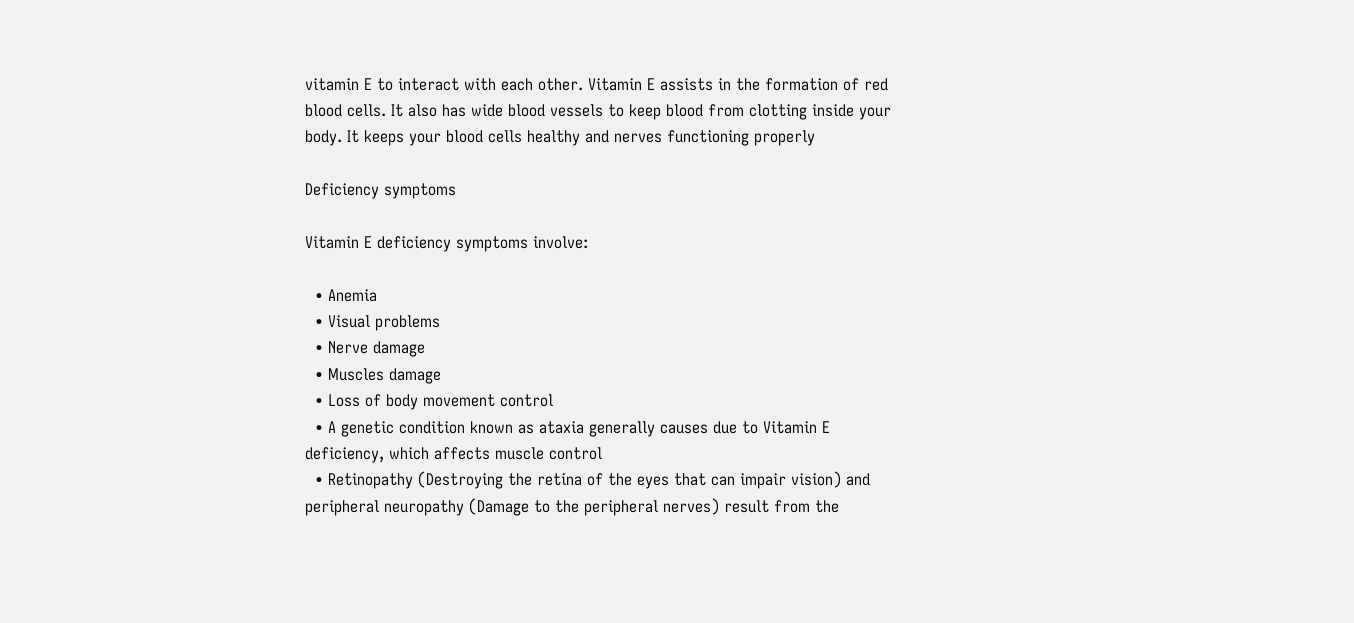vitamin E to interact with each other. Vitamin E assists in the formation of red blood cells. It also has wide blood vessels to keep blood from clotting inside your body. It keeps your blood cells healthy and nerves functioning properly

Deficiency symptoms

Vitamin E deficiency symptoms involve:

  • Anemia
  • Visual problems
  • Nerve damage
  • Muscles damage
  • Loss of body movement control
  • A genetic condition known as ataxia generally causes due to Vitamin E deficiency, which affects muscle control
  • Retinopathy (Destroying the retina of the eyes that can impair vision) and peripheral neuropathy (Damage to the peripheral nerves) result from the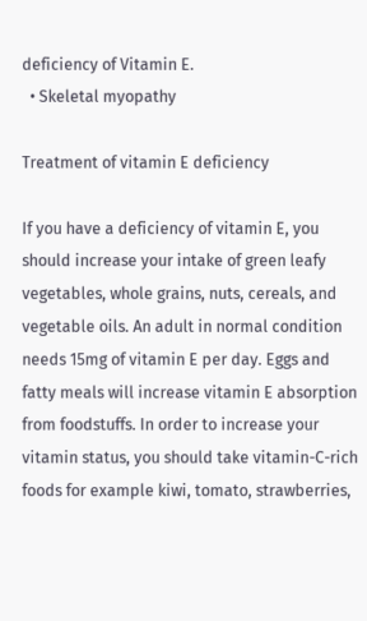deficiency of Vitamin E.
  • Skeletal myopathy

Treatment of vitamin E deficiency

If you have a deficiency of vitamin E, you should increase your intake of green leafy vegetables, whole grains, nuts, cereals, and vegetable oils. An adult in normal condition needs 15mg of vitamin E per day. Eggs and fatty meals will increase vitamin E absorption from foodstuffs. In order to increase your vitamin status, you should take vitamin-C-rich foods for example kiwi, tomato, strawberries,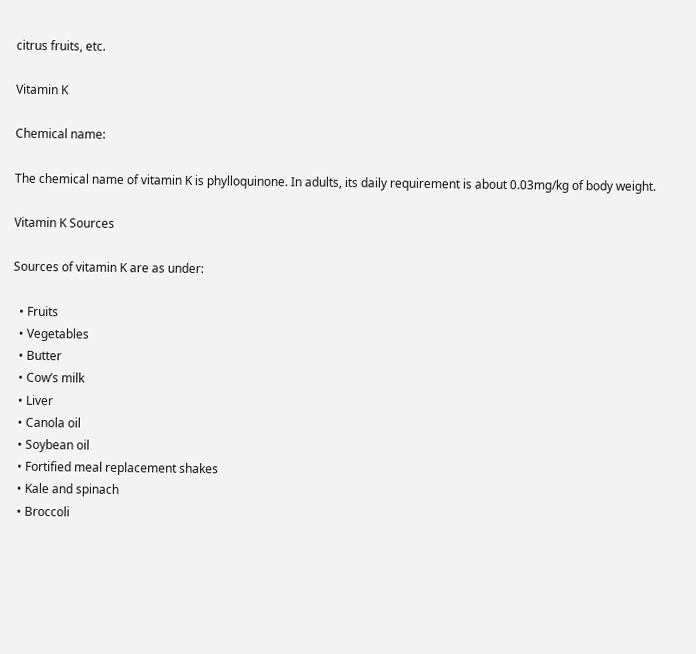citrus fruits, etc.

Vitamin K

Chemical name:

The chemical name of vitamin K is phylloquinone. In adults, its daily requirement is about 0.03mg/kg of body weight.

Vitamin K Sources

Sources of vitamin K are as under:

  • Fruits
  • Vegetables
  • Butter
  • Cow’s milk
  • Liver
  • Canola oil
  • Soybean oil
  • Fortified meal replacement shakes
  • Kale and spinach
  • Broccoli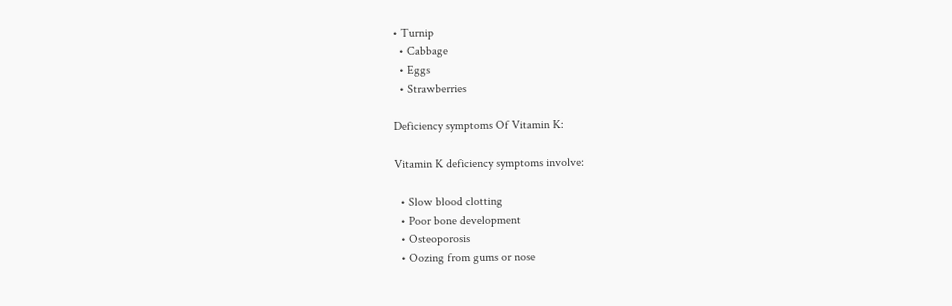• Turnip
  • Cabbage
  • Eggs
  • Strawberries

Deficiency symptoms Of Vitamin K:

Vitamin K deficiency symptoms involve:

  • Slow blood clotting
  • Poor bone development
  • Osteoporosis
  • Oozing from gums or nose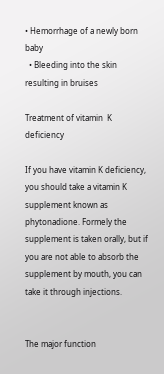• Hemorrhage of a newly born baby
  • Bleeding into the skin resulting in bruises

Treatment of vitamin  K deficiency

If you have vitamin K deficiency, you should take a vitamin K supplement known as phytonadione. Formely the supplement is taken orally, but if you are not able to absorb the supplement by mouth, you can take it through injections.


The major function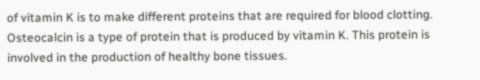of vitamin K is to make different proteins that are required for blood clotting. Osteocalcin is a type of protein that is produced by vitamin K. This protein is involved in the production of healthy bone tissues.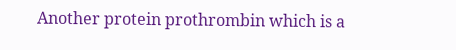Another protein prothrombin which is a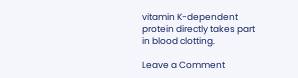vitamin K-dependent protein directly takes part in blood clotting.

Leave a Comment